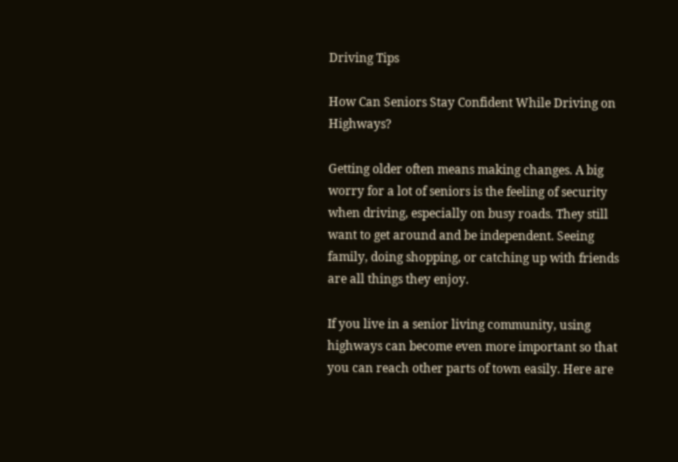Driving Tips

How Can Seniors Stay Confident While Driving on Highways?

Getting older often means making changes. A big worry for a lot of seniors is the feeling of security when driving, especially on busy roads. They still want to get around and be independent. Seeing family, doing shopping, or catching up with friends are all things they enjoy.

If you live in a senior living community, using highways can become even more important so that you can reach other parts of town easily. Here are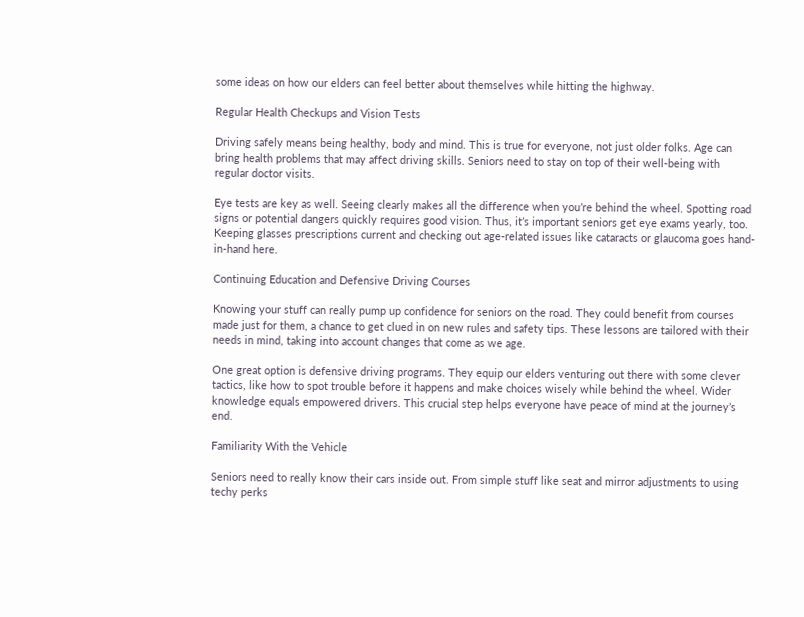some ideas on how our elders can feel better about themselves while hitting the highway.

Regular Health Checkups and Vision Tests

Driving safely means being healthy, body and mind. This is true for everyone, not just older folks. Age can bring health problems that may affect driving skills. Seniors need to stay on top of their well-being with regular doctor visits.

Eye tests are key as well. Seeing clearly makes all the difference when you’re behind the wheel. Spotting road signs or potential dangers quickly requires good vision. Thus, it’s important seniors get eye exams yearly, too. Keeping glasses prescriptions current and checking out age-related issues like cataracts or glaucoma goes hand-in-hand here.

Continuing Education and Defensive Driving Courses

Knowing your stuff can really pump up confidence for seniors on the road. They could benefit from courses made just for them, a chance to get clued in on new rules and safety tips. These lessons are tailored with their needs in mind, taking into account changes that come as we age.

One great option is defensive driving programs. They equip our elders venturing out there with some clever tactics, like how to spot trouble before it happens and make choices wisely while behind the wheel. Wider knowledge equals empowered drivers. This crucial step helps everyone have peace of mind at the journey’s end.

Familiarity With the Vehicle

Seniors need to really know their cars inside out. From simple stuff like seat and mirror adjustments to using techy perks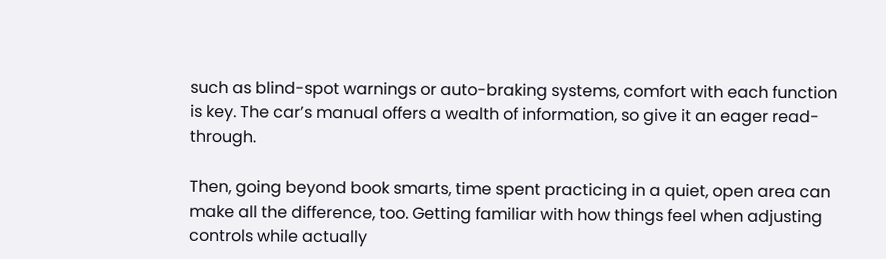such as blind-spot warnings or auto-braking systems, comfort with each function is key. The car’s manual offers a wealth of information, so give it an eager read-through.

Then, going beyond book smarts, time spent practicing in a quiet, open area can make all the difference, too. Getting familiar with how things feel when adjusting controls while actually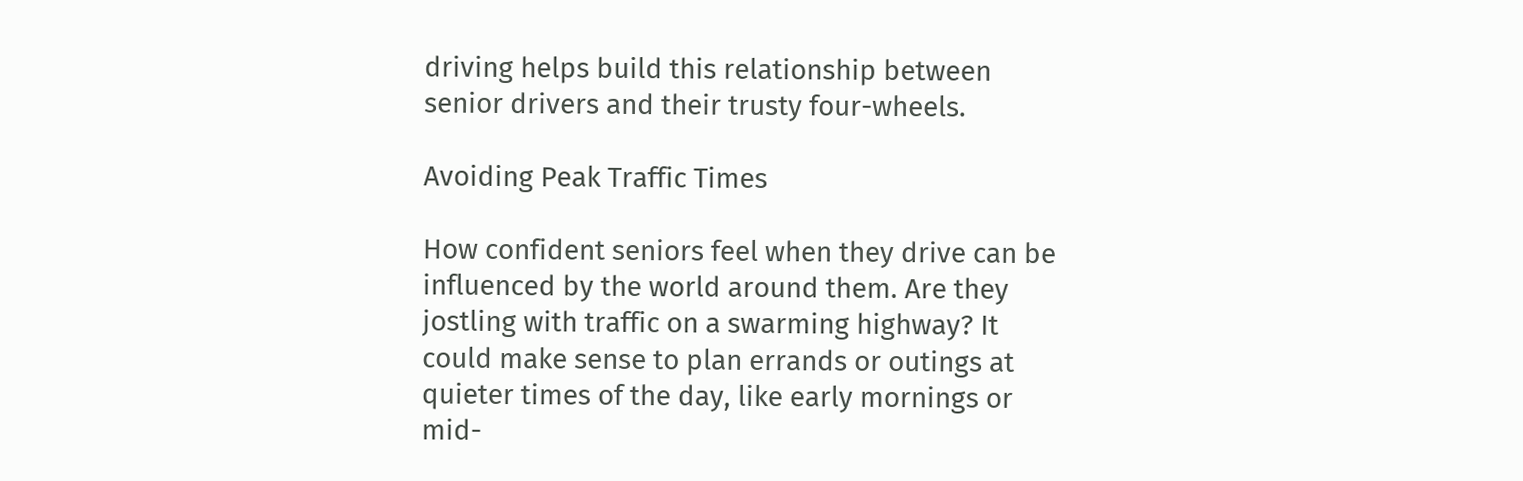driving helps build this relationship between senior drivers and their trusty four-wheels.

Avoiding Peak Traffic Times

How confident seniors feel when they drive can be influenced by the world around them. Are they jostling with traffic on a swarming highway? It could make sense to plan errands or outings at quieter times of the day, like early mornings or mid-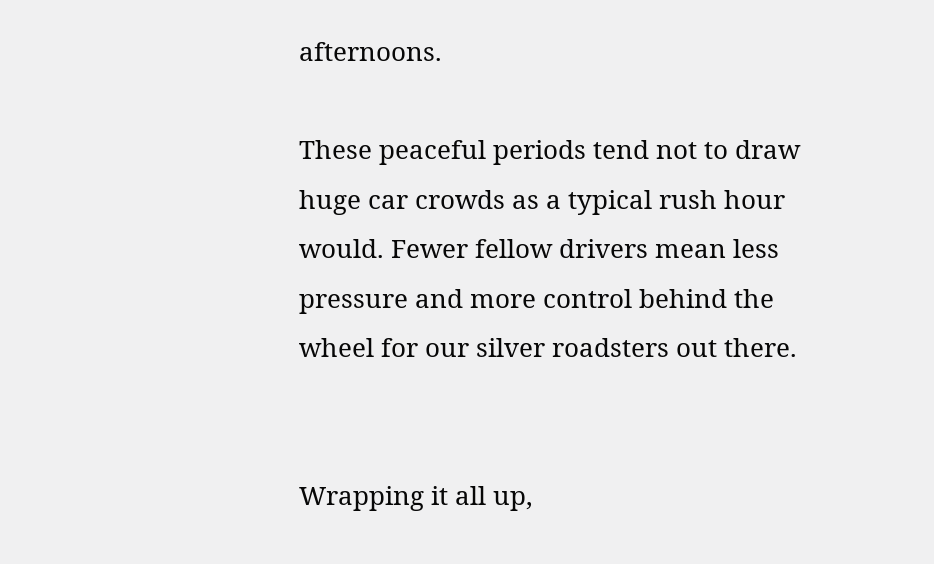afternoons.

These peaceful periods tend not to draw huge car crowds as a typical rush hour would. Fewer fellow drivers mean less pressure and more control behind the wheel for our silver roadsters out there.


Wrapping it all up,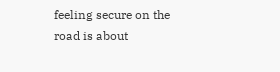feeling secure on the road is about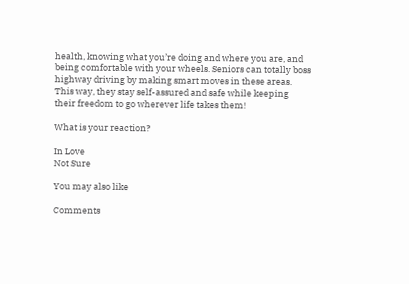health, knowing what you’re doing and where you are, and being comfortable with your wheels. Seniors can totally boss highway driving by making smart moves in these areas. This way, they stay self-assured and safe while keeping their freedom to go wherever life takes them!

What is your reaction?

In Love
Not Sure

You may also like

Comments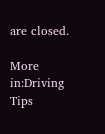are closed.

More in:Driving Tips